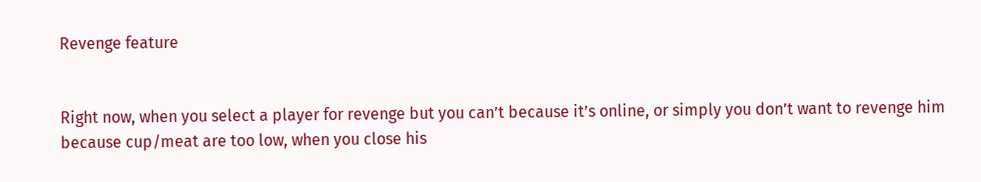Revenge feature


Right now, when you select a player for revenge but you can’t because it’s online, or simply you don’t want to revenge him because cup/meat are too low, when you close his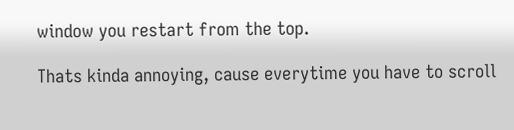window you restart from the top.

Thats kinda annoying, cause everytime you have to scroll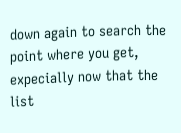down again to search the point where you get, expecially now that the list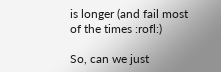is longer (and fail most of the times :rofl:)

So, can we just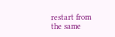restart from the same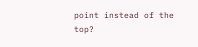point instead of the top?